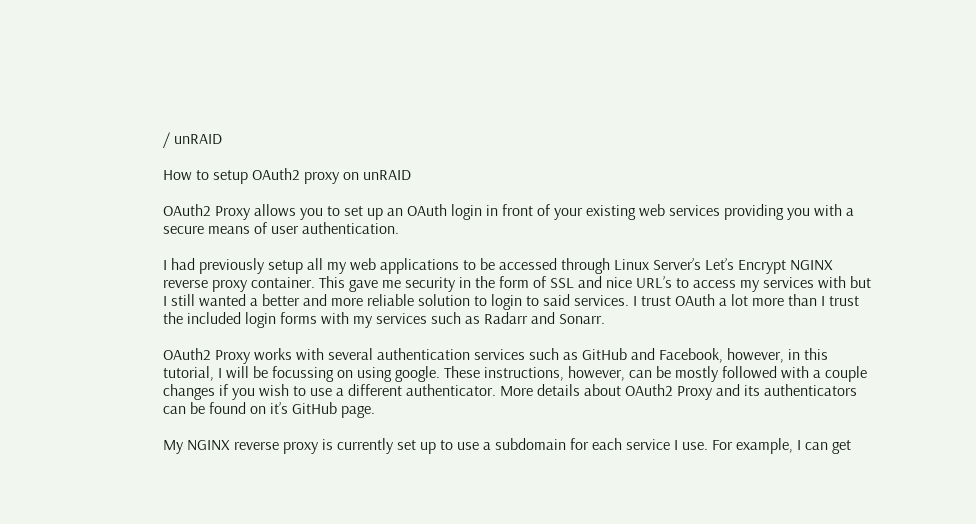/ unRAID

How to setup OAuth2 proxy on unRAID

OAuth2 Proxy allows you to set up an OAuth login in front of your existing web services providing you with a secure means of user authentication.

I had previously setup all my web applications to be accessed through Linux Server’s Let’s Encrypt NGINX reverse proxy container. This gave me security in the form of SSL and nice URL’s to access my services with but I still wanted a better and more reliable solution to login to said services. I trust OAuth a lot more than I trust the included login forms with my services such as Radarr and Sonarr.

OAuth2 Proxy works with several authentication services such as GitHub and Facebook, however, in this tutorial, I will be focussing on using google. These instructions, however, can be mostly followed with a couple changes if you wish to use a different authenticator. More details about OAuth2 Proxy and its authenticators can be found on it’s GitHub page.

My NGINX reverse proxy is currently set up to use a subdomain for each service I use. For example, I can get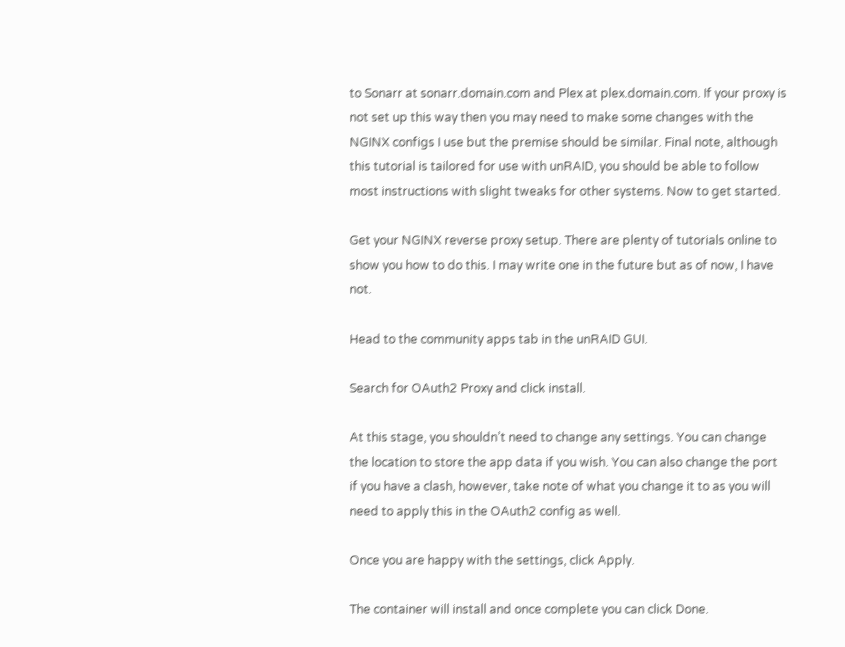to Sonarr at sonarr.domain.com and Plex at plex.domain.com. If your proxy is not set up this way then you may need to make some changes with the NGINX configs I use but the premise should be similar. Final note, although this tutorial is tailored for use with unRAID, you should be able to follow most instructions with slight tweaks for other systems. Now to get started.

Get your NGINX reverse proxy setup. There are plenty of tutorials online to show you how to do this. I may write one in the future but as of now, I have not.

Head to the community apps tab in the unRAID GUI.

Search for OAuth2 Proxy and click install.

At this stage, you shouldn’t need to change any settings. You can change the location to store the app data if you wish. You can also change the port if you have a clash, however, take note of what you change it to as you will need to apply this in the OAuth2 config as well.

Once you are happy with the settings, click Apply.

The container will install and once complete you can click Done.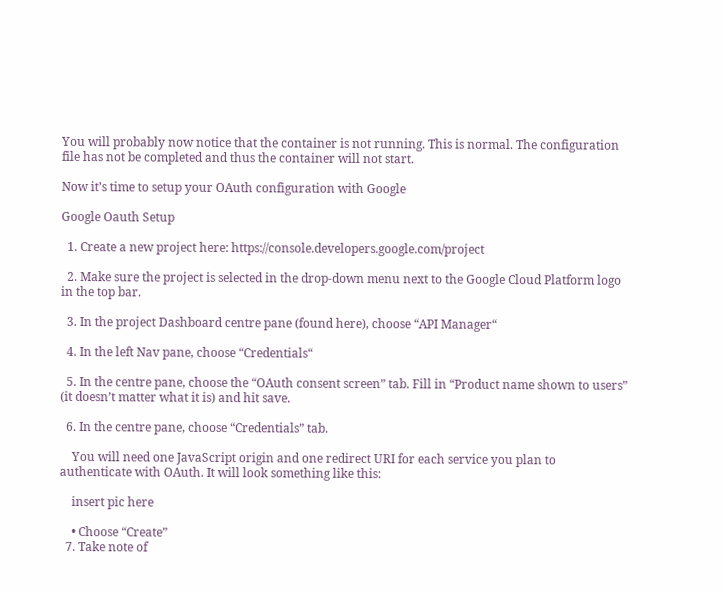You will probably now notice that the container is not running. This is normal. The configuration file has not be completed and thus the container will not start.

Now it’s time to setup your OAuth configuration with Google

Google Oauth Setup

  1. Create a new project here: https://console.developers.google.com/project

  2. Make sure the project is selected in the drop-down menu next to the Google Cloud Platform logo in the top bar.

  3. In the project Dashboard centre pane (found here), choose “API Manager“

  4. In the left Nav pane, choose “Credentials“

  5. In the centre pane, choose the “OAuth consent screen” tab. Fill in “Product name shown to users” (it doesn’t matter what it is) and hit save.

  6. In the centre pane, choose “Credentials” tab.

    You will need one JavaScript origin and one redirect URI for each service you plan to authenticate with OAuth. It will look something like this:

    insert pic here

    • Choose “Create”
  7. Take note of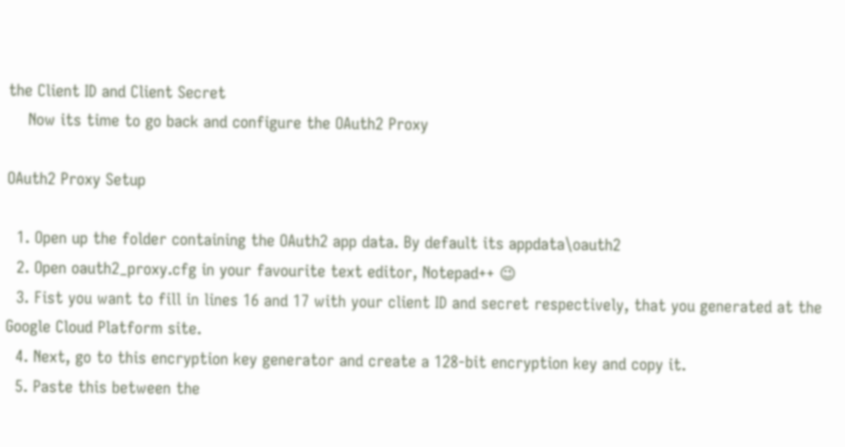the Client ID and Client Secret
    Now its time to go back and configure the OAuth2 Proxy

OAuth2 Proxy Setup

  1. Open up the folder containing the OAuth2 app data. By default its appdata\oauth2
  2. Open oauth2_proxy.cfg in your favourite text editor, Notepad++ 😉
  3. Fist you want to fill in lines 16 and 17 with your client ID and secret respectively, that you generated at the Google Cloud Platform site.
  4. Next, go to this encryption key generator and create a 128-bit encryption key and copy it.
  5. Paste this between the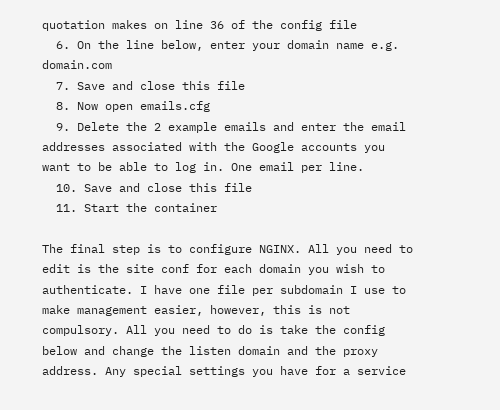quotation makes on line 36 of the config file
  6. On the line below, enter your domain name e.g. domain.com
  7. Save and close this file
  8. Now open emails.cfg
  9. Delete the 2 example emails and enter the email addresses associated with the Google accounts you want to be able to log in. One email per line.
  10. Save and close this file
  11. Start the container

The final step is to configure NGINX. All you need to edit is the site conf for each domain you wish to authenticate. I have one file per subdomain I use to make management easier, however, this is not compulsory. All you need to do is take the config below and change the listen domain and the proxy address. Any special settings you have for a service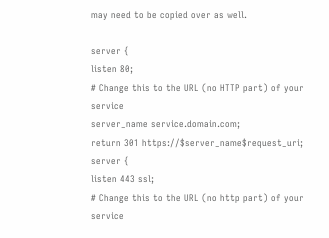may need to be copied over as well.

server {
listen 80;
# Change this to the URL (no HTTP part) of your service
server_name service.domain.com;
return 301 https://$server_name$request_uri;
server {
listen 443 ssl;
# Change this to the URL (no http part) of your service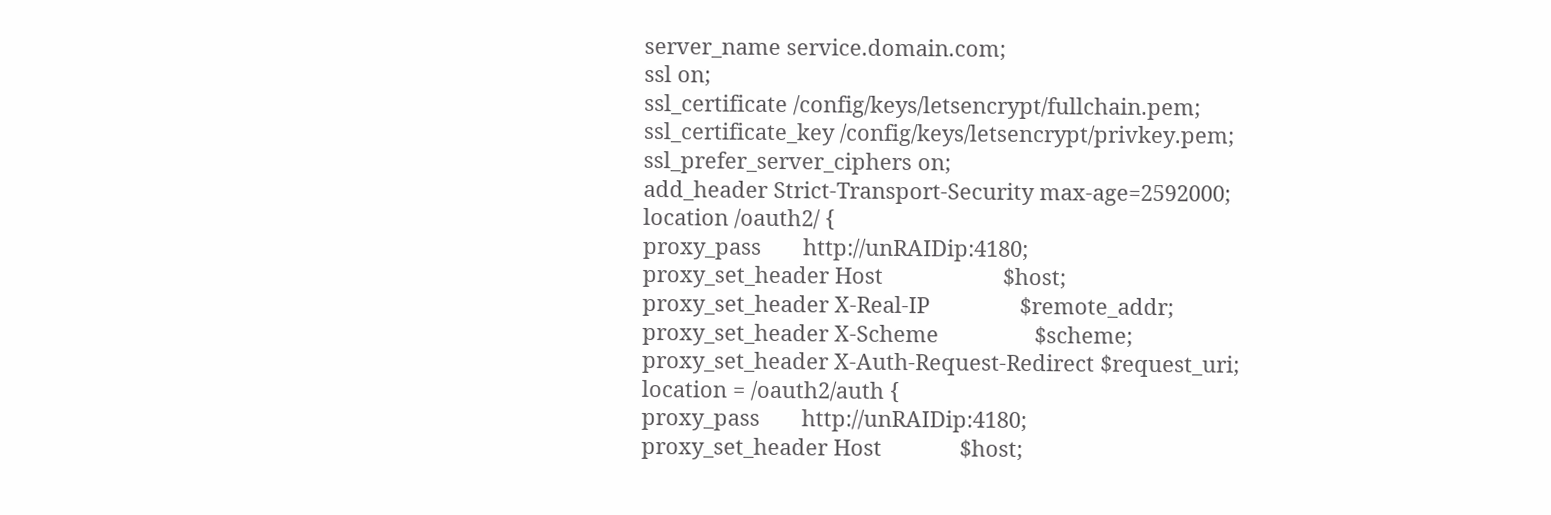server_name service.domain.com;
ssl on;
ssl_certificate /config/keys/letsencrypt/fullchain.pem;
ssl_certificate_key /config/keys/letsencrypt/privkey.pem;
ssl_prefer_server_ciphers on;
add_header Strict-Transport-Security max-age=2592000;
location /oauth2/ {
proxy_pass       http://unRAIDip:4180;
proxy_set_header Host                    $host;
proxy_set_header X-Real-IP               $remote_addr;
proxy_set_header X-Scheme                $scheme;
proxy_set_header X-Auth-Request-Redirect $request_uri;
location = /oauth2/auth {
proxy_pass       http://unRAIDip:4180;
proxy_set_header Host             $host;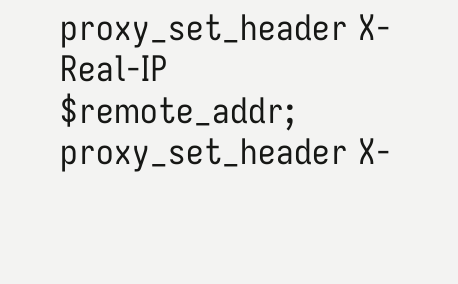proxy_set_header X-Real-IP        $remote_addr;
proxy_set_header X-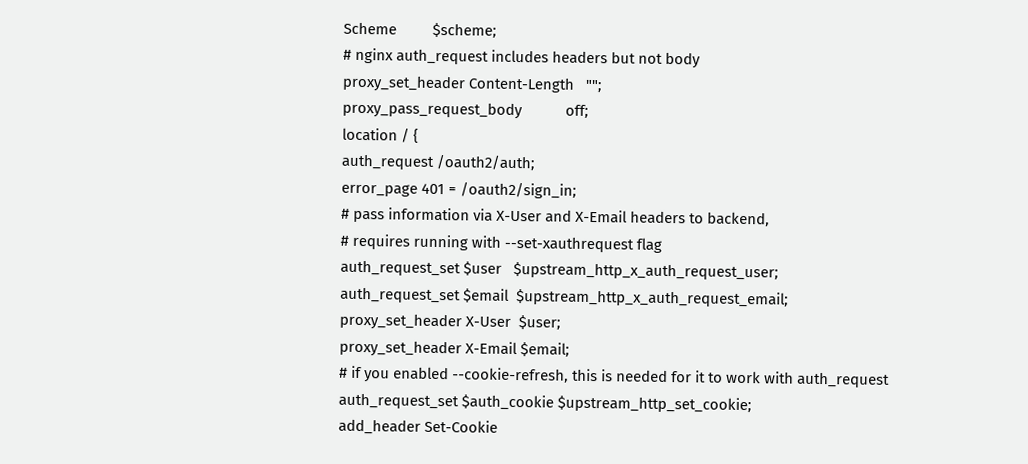Scheme         $scheme;
# nginx auth_request includes headers but not body
proxy_set_header Content-Length   "";
proxy_pass_request_body           off;
location / {
auth_request /oauth2/auth;
error_page 401 = /oauth2/sign_in;
# pass information via X-User and X-Email headers to backend,
# requires running with --set-xauthrequest flag
auth_request_set $user   $upstream_http_x_auth_request_user;
auth_request_set $email  $upstream_http_x_auth_request_email;
proxy_set_header X-User  $user;
proxy_set_header X-Email $email;
# if you enabled --cookie-refresh, this is needed for it to work with auth_request
auth_request_set $auth_cookie $upstream_http_set_cookie;
add_header Set-Cookie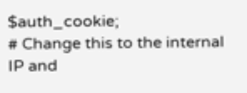$auth_cookie;
# Change this to the internal IP and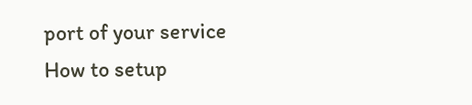port of your service
How to setup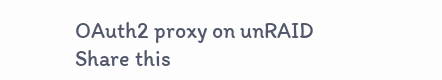OAuth2 proxy on unRAID
Share this